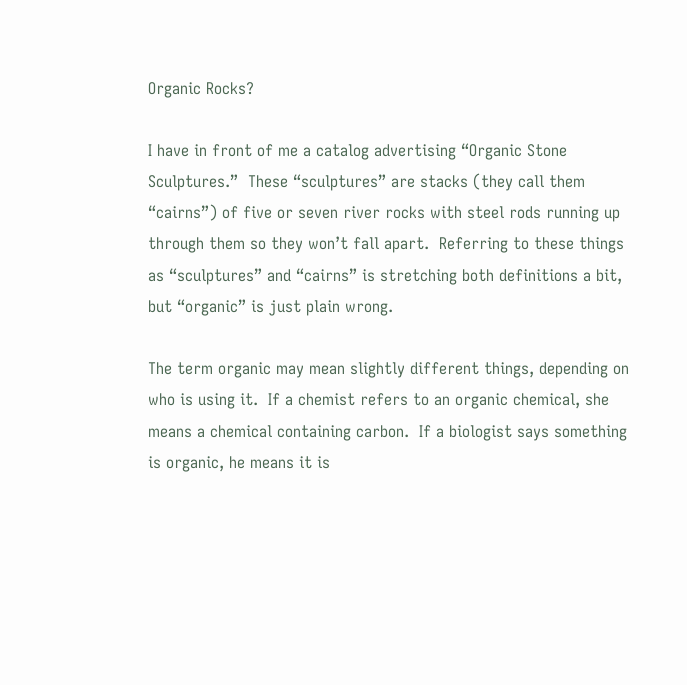Organic Rocks?

I have in front of me a catalog advertising “Organic Stone Sculptures.”  These “sculptures” are stacks (they call them “cairns”) of five or seven river rocks with steel rods running up through them so they won’t fall apart.  Referring to these things as “sculptures” and “cairns” is stretching both definitions a bit, but “organic” is just plain wrong.

The term organic may mean slightly different things, depending on who is using it.  If a chemist refers to an organic chemical, she means a chemical containing carbon.  If a biologist says something is organic, he means it is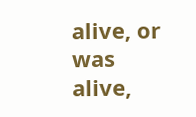alive, or was alive,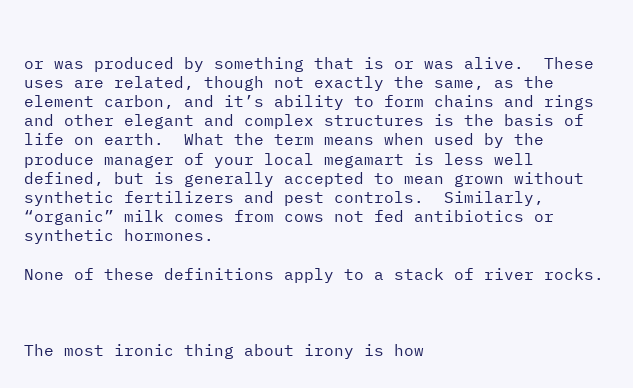or was produced by something that is or was alive.  These uses are related, though not exactly the same, as the element carbon, and it’s ability to form chains and rings and other elegant and complex structures is the basis of life on earth.  What the term means when used by the produce manager of your local megamart is less well defined, but is generally accepted to mean grown without synthetic fertilizers and pest controls.  Similarly, “organic” milk comes from cows not fed antibiotics or synthetic hormones.

None of these definitions apply to a stack of river rocks.



The most ironic thing about irony is how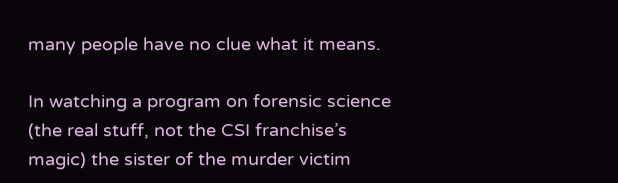many people have no clue what it means.

In watching a program on forensic science (the real stuff, not the CSI franchise’s magic) the sister of the murder victim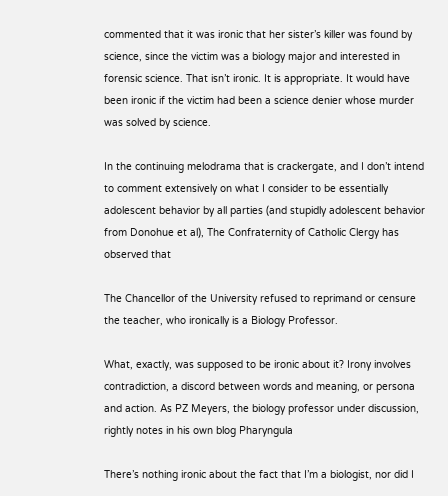commented that it was ironic that her sister’s killer was found by science, since the victim was a biology major and interested in forensic science. That isn’t ironic. It is appropriate. It would have been ironic if the victim had been a science denier whose murder was solved by science.

In the continuing melodrama that is crackergate, and I don’t intend to comment extensively on what I consider to be essentially adolescent behavior by all parties (and stupidly adolescent behavior from Donohue et al), The Confraternity of Catholic Clergy has observed that

The Chancellor of the University refused to reprimand or censure the teacher, who ironically is a Biology Professor.

What, exactly, was supposed to be ironic about it? Irony involves contradiction, a discord between words and meaning, or persona and action. As PZ Meyers, the biology professor under discussion, rightly notes in his own blog Pharyngula

There’s nothing ironic about the fact that I’m a biologist, nor did I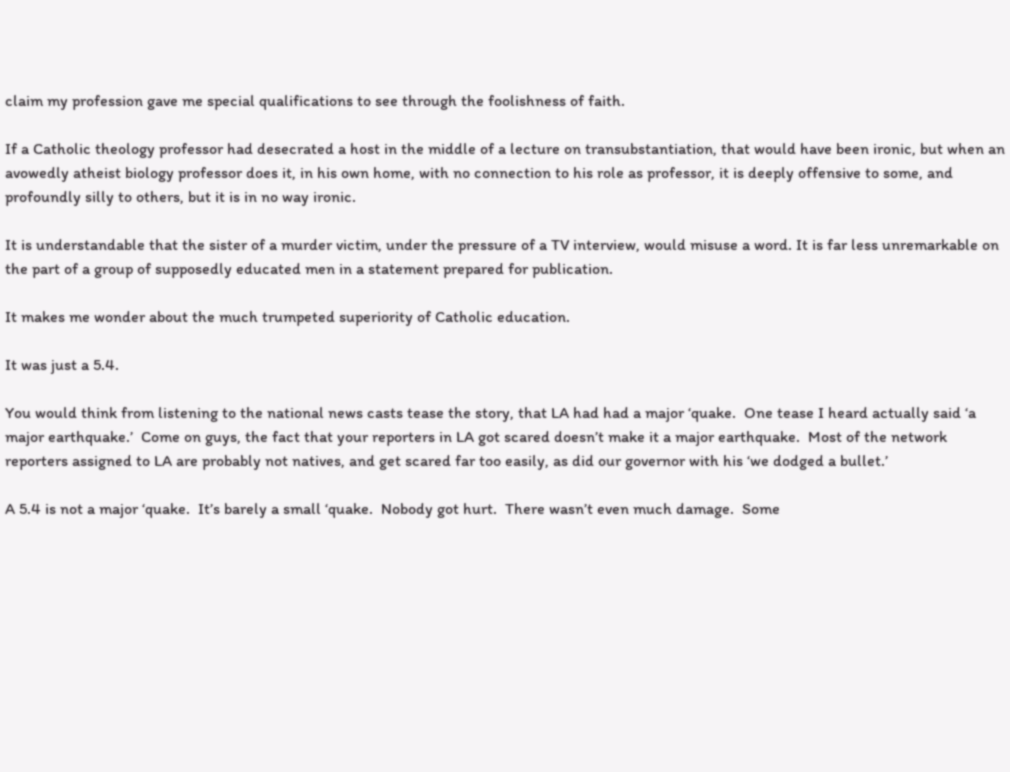claim my profession gave me special qualifications to see through the foolishness of faith.

If a Catholic theology professor had desecrated a host in the middle of a lecture on transubstantiation, that would have been ironic, but when an avowedly atheist biology professor does it, in his own home, with no connection to his role as professor, it is deeply offensive to some, and profoundly silly to others, but it is in no way ironic.

It is understandable that the sister of a murder victim, under the pressure of a TV interview, would misuse a word. It is far less unremarkable on the part of a group of supposedly educated men in a statement prepared for publication.

It makes me wonder about the much trumpeted superiority of Catholic education.

It was just a 5.4.

You would think from listening to the national news casts tease the story, that LA had had a major ‘quake.  One tease I heard actually said ‘a major earthquake.’  Come on guys, the fact that your reporters in LA got scared doesn’t make it a major earthquake.  Most of the network reporters assigned to LA are probably not natives, and get scared far too easily, as did our governor with his ‘we dodged a bullet.’

A 5.4 is not a major ‘quake.  It’s barely a small ‘quake.  Nobody got hurt.  There wasn’t even much damage.  Some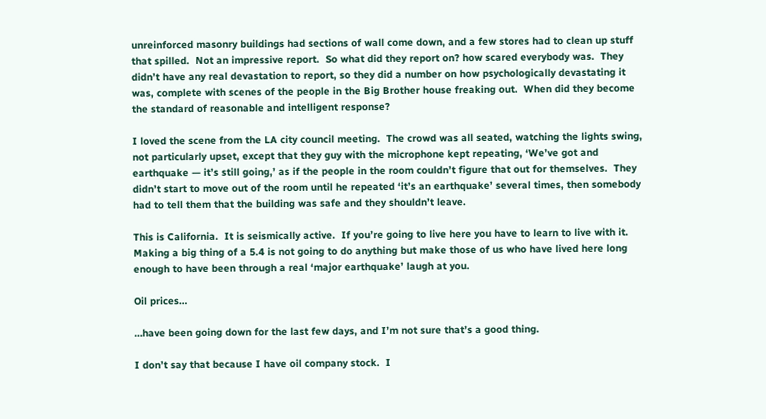unreinforced masonry buildings had sections of wall come down, and a few stores had to clean up stuff that spilled.  Not an impressive report.  So what did they report on? how scared everybody was.  They didn’t have any real devastation to report, so they did a number on how psychologically devastating it was, complete with scenes of the people in the Big Brother house freaking out.  When did they become the standard of reasonable and intelligent response?

I loved the scene from the LA city council meeting.  The crowd was all seated, watching the lights swing, not particularly upset, except that they guy with the microphone kept repeating, ‘We’ve got and earthquake — it’s still going,’ as if the people in the room couldn’t figure that out for themselves.  They didn’t start to move out of the room until he repeated ‘it’s an earthquake’ several times, then somebody had to tell them that the building was safe and they shouldn’t leave.

This is California.  It is seismically active.  If you’re going to live here you have to learn to live with it.  Making a big thing of a 5.4 is not going to do anything but make those of us who have lived here long enough to have been through a real ‘major earthquake’ laugh at you.

Oil prices…

…have been going down for the last few days, and I’m not sure that’s a good thing.

I don’t say that because I have oil company stock.  I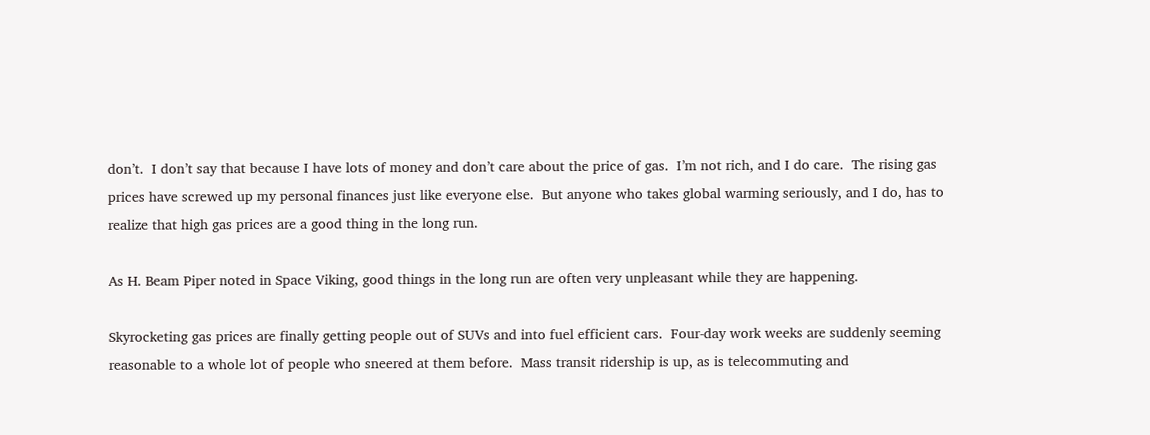don’t.  I don’t say that because I have lots of money and don’t care about the price of gas.  I’m not rich, and I do care.  The rising gas prices have screwed up my personal finances just like everyone else.  But anyone who takes global warming seriously, and I do, has to realize that high gas prices are a good thing in the long run.

As H. Beam Piper noted in Space Viking, good things in the long run are often very unpleasant while they are happening.

Skyrocketing gas prices are finally getting people out of SUVs and into fuel efficient cars.  Four-day work weeks are suddenly seeming reasonable to a whole lot of people who sneered at them before.  Mass transit ridership is up, as is telecommuting and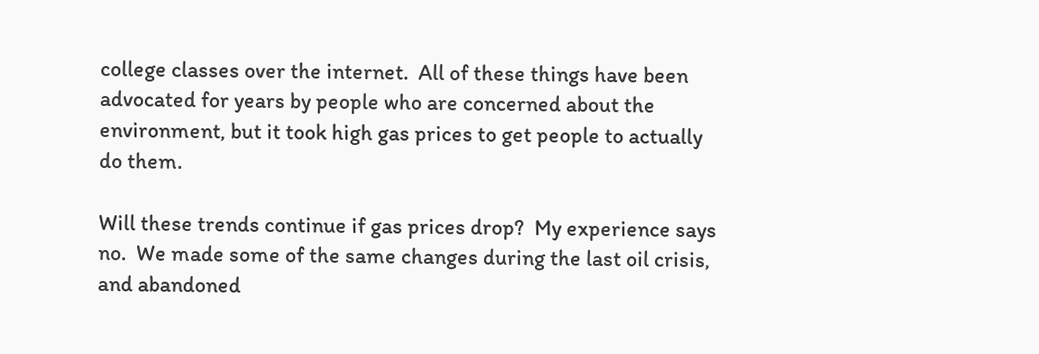college classes over the internet.  All of these things have been advocated for years by people who are concerned about the environment, but it took high gas prices to get people to actually do them.

Will these trends continue if gas prices drop?  My experience says no.  We made some of the same changes during the last oil crisis, and abandoned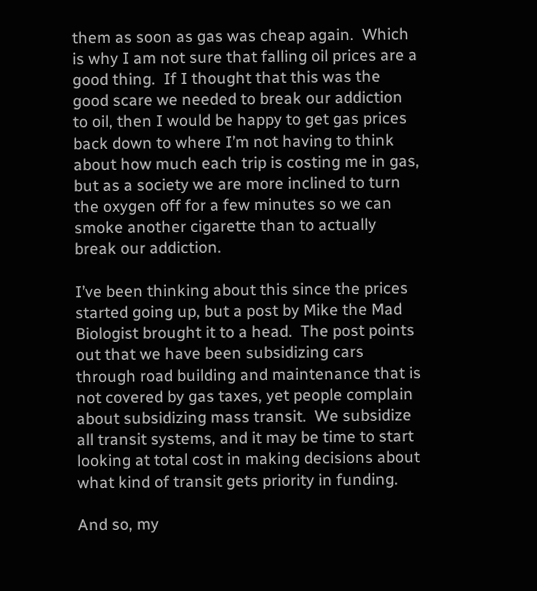them as soon as gas was cheap again.  Which is why I am not sure that falling oil prices are a good thing.  If I thought that this was the good scare we needed to break our addiction to oil, then I would be happy to get gas prices back down to where I’m not having to think about how much each trip is costing me in gas, but as a society we are more inclined to turn the oxygen off for a few minutes so we can smoke another cigarette than to actually break our addiction.

I’ve been thinking about this since the prices started going up, but a post by Mike the Mad Biologist brought it to a head.  The post points out that we have been subsidizing cars through road building and maintenance that is not covered by gas taxes, yet people complain about subsidizing mass transit.  We subsidize all transit systems, and it may be time to start looking at total cost in making decisions about what kind of transit gets priority in funding.

And so, my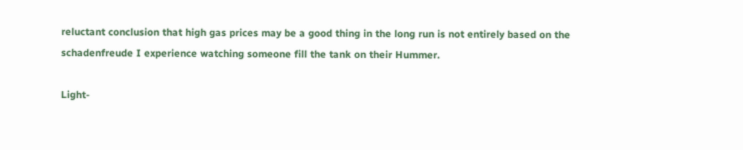reluctant conclusion that high gas prices may be a good thing in the long run is not entirely based on the schadenfreude I experience watching someone fill the tank on their Hummer.

Light-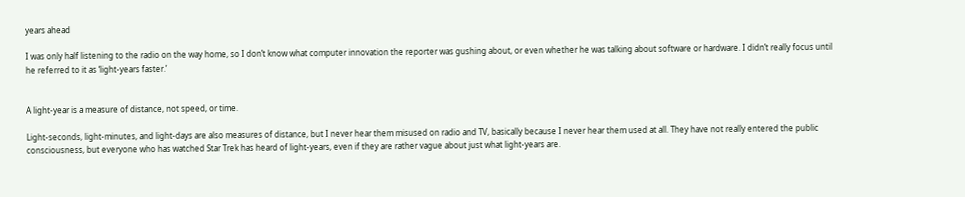years ahead

I was only half listening to the radio on the way home, so I don’t know what computer innovation the reporter was gushing about, or even whether he was talking about software or hardware. I didn’t really focus until he referred to it as ‘light-years faster.’


A light-year is a measure of distance, not speed, or time.

Light-seconds, light-minutes, and light-days are also measures of distance, but I never hear them misused on radio and TV, basically because I never hear them used at all. They have not really entered the public consciousness, but everyone who has watched Star Trek has heard of light-years, even if they are rather vague about just what light-years are.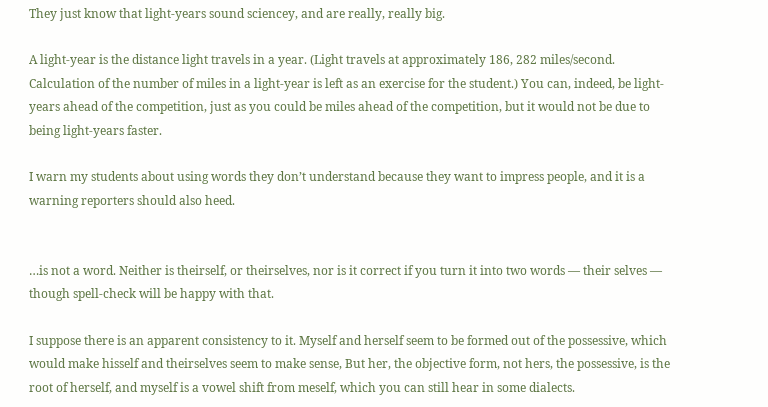They just know that light-years sound sciencey, and are really, really big.

A light-year is the distance light travels in a year. (Light travels at approximately 186, 282 miles/second. Calculation of the number of miles in a light-year is left as an exercise for the student.) You can, indeed, be light-years ahead of the competition, just as you could be miles ahead of the competition, but it would not be due to being light-years faster.

I warn my students about using words they don’t understand because they want to impress people, and it is a warning reporters should also heed.


…is not a word. Neither is theirself, or theirselves, nor is it correct if you turn it into two words — their selves — though spell-check will be happy with that.

I suppose there is an apparent consistency to it. Myself and herself seem to be formed out of the possessive, which would make hisself and theirselves seem to make sense, But her, the objective form, not hers, the possessive, is the root of herself, and myself is a vowel shift from meself, which you can still hear in some dialects.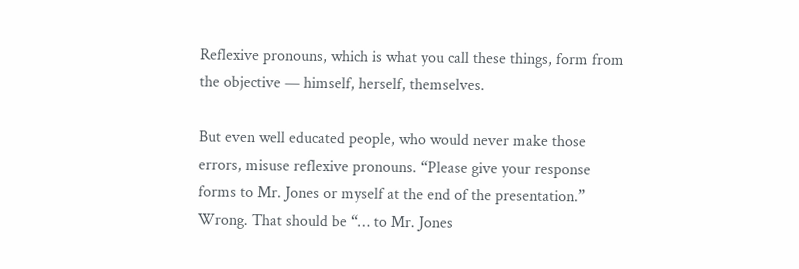Reflexive pronouns, which is what you call these things, form from the objective — himself, herself, themselves.

But even well educated people, who would never make those errors, misuse reflexive pronouns. “Please give your response forms to Mr. Jones or myself at the end of the presentation.” Wrong. That should be “… to Mr. Jones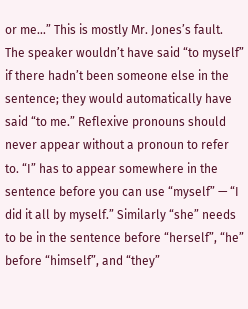or me…” This is mostly Mr. Jones’s fault. The speaker wouldn’t have said “to myself” if there hadn’t been someone else in the sentence; they would automatically have said “to me.” Reflexive pronouns should never appear without a pronoun to refer to. “I” has to appear somewhere in the sentence before you can use “myself” — “I did it all by myself.” Similarly “she” needs to be in the sentence before “herself”, “he” before “himself”, and “they”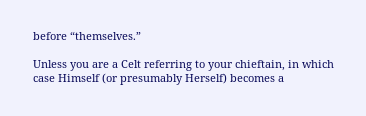before “themselves.”

Unless you are a Celt referring to your chieftain, in which case Himself (or presumably Herself) becomes a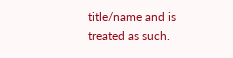title/name and is treated as such.